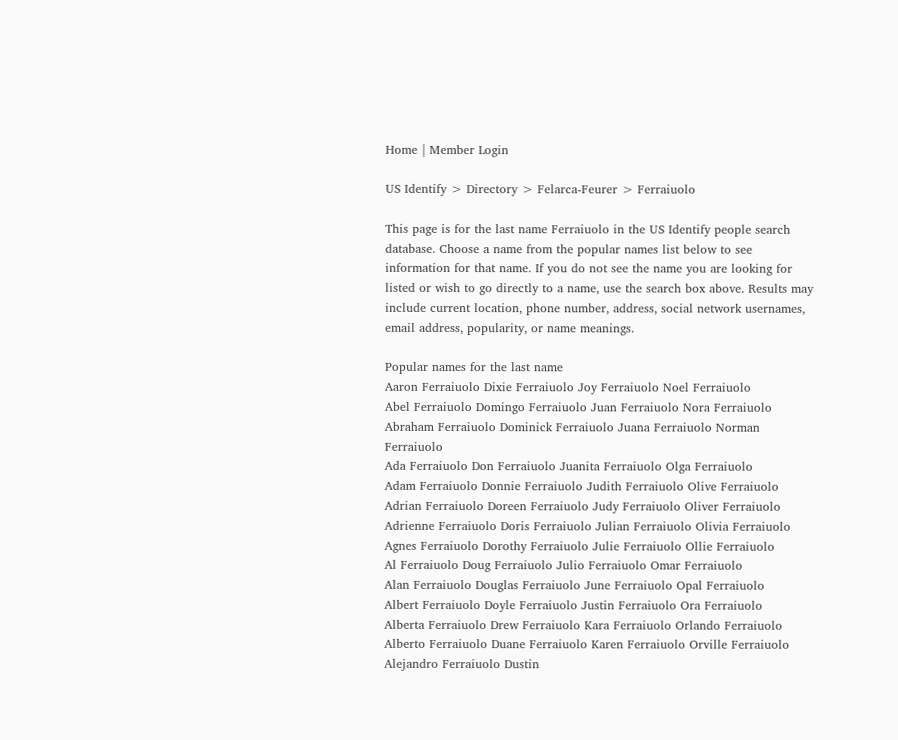Home | Member Login

US Identify > Directory > Felarca-Feurer > Ferraiuolo

This page is for the last name Ferraiuolo in the US Identify people search database. Choose a name from the popular names list below to see information for that name. If you do not see the name you are looking for listed or wish to go directly to a name, use the search box above. Results may include current location, phone number, address, social network usernames, email address, popularity, or name meanings.

Popular names for the last name
Aaron Ferraiuolo Dixie Ferraiuolo Joy Ferraiuolo Noel Ferraiuolo
Abel Ferraiuolo Domingo Ferraiuolo Juan Ferraiuolo Nora Ferraiuolo
Abraham Ferraiuolo Dominick Ferraiuolo Juana Ferraiuolo Norman Ferraiuolo
Ada Ferraiuolo Don Ferraiuolo Juanita Ferraiuolo Olga Ferraiuolo
Adam Ferraiuolo Donnie Ferraiuolo Judith Ferraiuolo Olive Ferraiuolo
Adrian Ferraiuolo Doreen Ferraiuolo Judy Ferraiuolo Oliver Ferraiuolo
Adrienne Ferraiuolo Doris Ferraiuolo Julian Ferraiuolo Olivia Ferraiuolo
Agnes Ferraiuolo Dorothy Ferraiuolo Julie Ferraiuolo Ollie Ferraiuolo
Al Ferraiuolo Doug Ferraiuolo Julio Ferraiuolo Omar Ferraiuolo
Alan Ferraiuolo Douglas Ferraiuolo June Ferraiuolo Opal Ferraiuolo
Albert Ferraiuolo Doyle Ferraiuolo Justin Ferraiuolo Ora Ferraiuolo
Alberta Ferraiuolo Drew Ferraiuolo Kara Ferraiuolo Orlando Ferraiuolo
Alberto Ferraiuolo Duane Ferraiuolo Karen Ferraiuolo Orville Ferraiuolo
Alejandro Ferraiuolo Dustin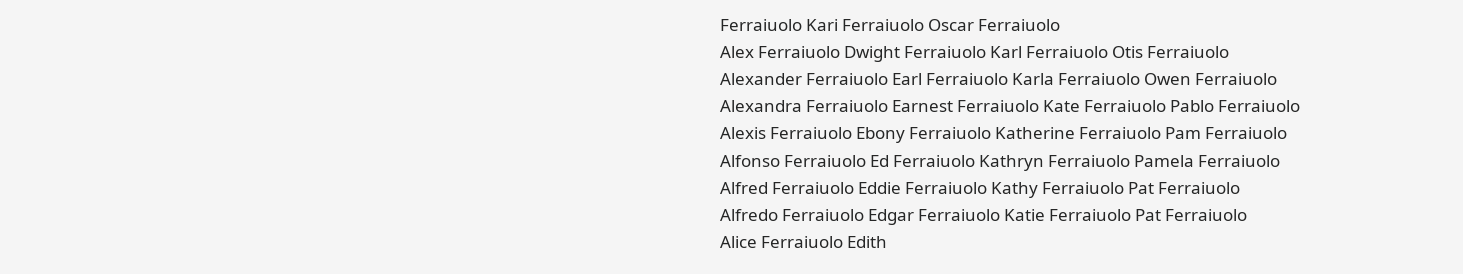Ferraiuolo Kari Ferraiuolo Oscar Ferraiuolo
Alex Ferraiuolo Dwight Ferraiuolo Karl Ferraiuolo Otis Ferraiuolo
Alexander Ferraiuolo Earl Ferraiuolo Karla Ferraiuolo Owen Ferraiuolo
Alexandra Ferraiuolo Earnest Ferraiuolo Kate Ferraiuolo Pablo Ferraiuolo
Alexis Ferraiuolo Ebony Ferraiuolo Katherine Ferraiuolo Pam Ferraiuolo
Alfonso Ferraiuolo Ed Ferraiuolo Kathryn Ferraiuolo Pamela Ferraiuolo
Alfred Ferraiuolo Eddie Ferraiuolo Kathy Ferraiuolo Pat Ferraiuolo
Alfredo Ferraiuolo Edgar Ferraiuolo Katie Ferraiuolo Pat Ferraiuolo
Alice Ferraiuolo Edith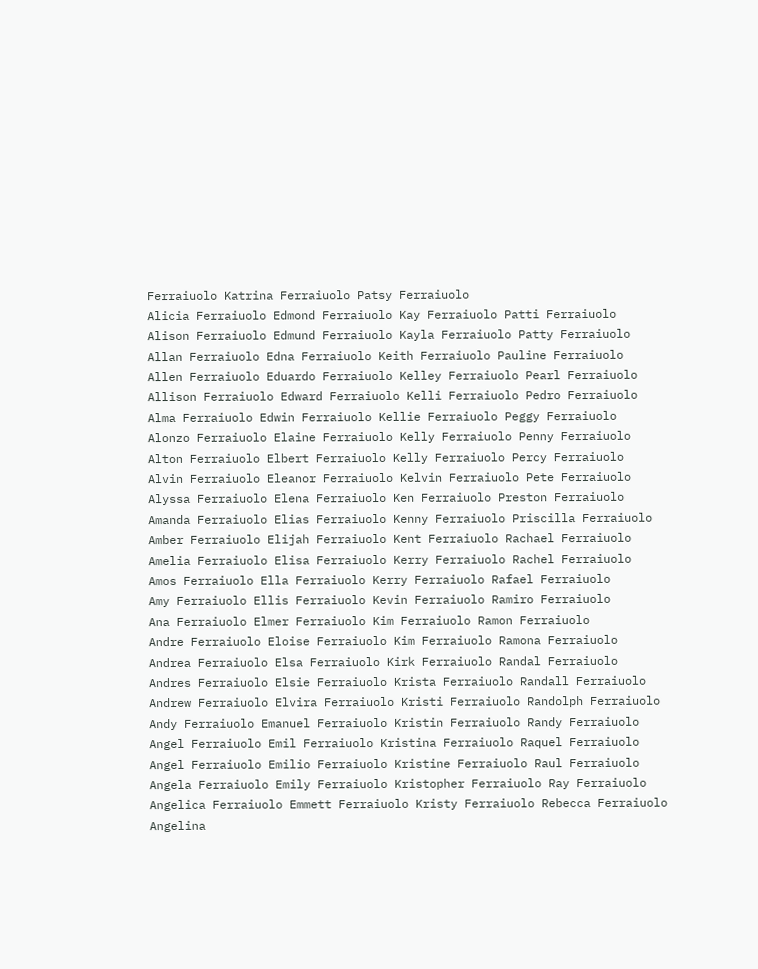Ferraiuolo Katrina Ferraiuolo Patsy Ferraiuolo
Alicia Ferraiuolo Edmond Ferraiuolo Kay Ferraiuolo Patti Ferraiuolo
Alison Ferraiuolo Edmund Ferraiuolo Kayla Ferraiuolo Patty Ferraiuolo
Allan Ferraiuolo Edna Ferraiuolo Keith Ferraiuolo Pauline Ferraiuolo
Allen Ferraiuolo Eduardo Ferraiuolo Kelley Ferraiuolo Pearl Ferraiuolo
Allison Ferraiuolo Edward Ferraiuolo Kelli Ferraiuolo Pedro Ferraiuolo
Alma Ferraiuolo Edwin Ferraiuolo Kellie Ferraiuolo Peggy Ferraiuolo
Alonzo Ferraiuolo Elaine Ferraiuolo Kelly Ferraiuolo Penny Ferraiuolo
Alton Ferraiuolo Elbert Ferraiuolo Kelly Ferraiuolo Percy Ferraiuolo
Alvin Ferraiuolo Eleanor Ferraiuolo Kelvin Ferraiuolo Pete Ferraiuolo
Alyssa Ferraiuolo Elena Ferraiuolo Ken Ferraiuolo Preston Ferraiuolo
Amanda Ferraiuolo Elias Ferraiuolo Kenny Ferraiuolo Priscilla Ferraiuolo
Amber Ferraiuolo Elijah Ferraiuolo Kent Ferraiuolo Rachael Ferraiuolo
Amelia Ferraiuolo Elisa Ferraiuolo Kerry Ferraiuolo Rachel Ferraiuolo
Amos Ferraiuolo Ella Ferraiuolo Kerry Ferraiuolo Rafael Ferraiuolo
Amy Ferraiuolo Ellis Ferraiuolo Kevin Ferraiuolo Ramiro Ferraiuolo
Ana Ferraiuolo Elmer Ferraiuolo Kim Ferraiuolo Ramon Ferraiuolo
Andre Ferraiuolo Eloise Ferraiuolo Kim Ferraiuolo Ramona Ferraiuolo
Andrea Ferraiuolo Elsa Ferraiuolo Kirk Ferraiuolo Randal Ferraiuolo
Andres Ferraiuolo Elsie Ferraiuolo Krista Ferraiuolo Randall Ferraiuolo
Andrew Ferraiuolo Elvira Ferraiuolo Kristi Ferraiuolo Randolph Ferraiuolo
Andy Ferraiuolo Emanuel Ferraiuolo Kristin Ferraiuolo Randy Ferraiuolo
Angel Ferraiuolo Emil Ferraiuolo Kristina Ferraiuolo Raquel Ferraiuolo
Angel Ferraiuolo Emilio Ferraiuolo Kristine Ferraiuolo Raul Ferraiuolo
Angela Ferraiuolo Emily Ferraiuolo Kristopher Ferraiuolo Ray Ferraiuolo
Angelica Ferraiuolo Emmett Ferraiuolo Kristy Ferraiuolo Rebecca Ferraiuolo
Angelina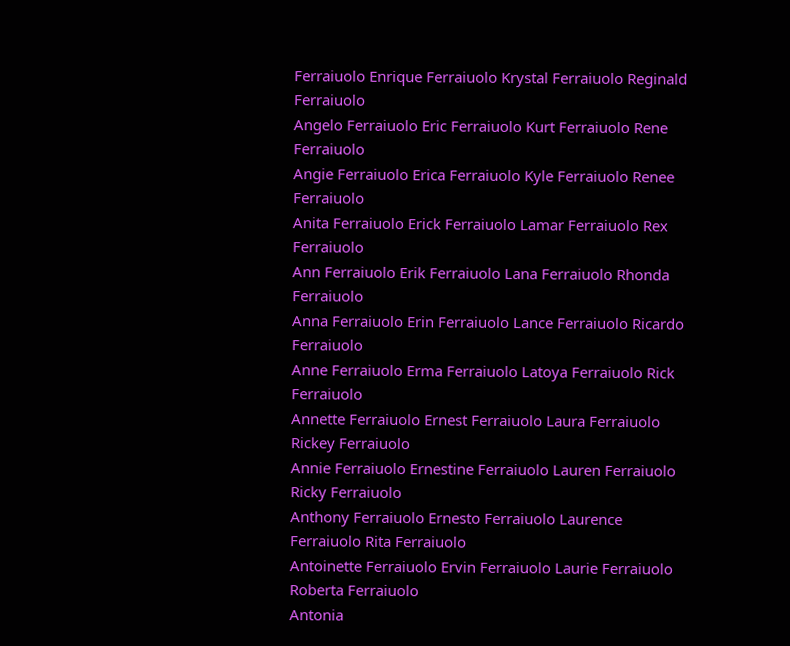Ferraiuolo Enrique Ferraiuolo Krystal Ferraiuolo Reginald Ferraiuolo
Angelo Ferraiuolo Eric Ferraiuolo Kurt Ferraiuolo Rene Ferraiuolo
Angie Ferraiuolo Erica Ferraiuolo Kyle Ferraiuolo Renee Ferraiuolo
Anita Ferraiuolo Erick Ferraiuolo Lamar Ferraiuolo Rex Ferraiuolo
Ann Ferraiuolo Erik Ferraiuolo Lana Ferraiuolo Rhonda Ferraiuolo
Anna Ferraiuolo Erin Ferraiuolo Lance Ferraiuolo Ricardo Ferraiuolo
Anne Ferraiuolo Erma Ferraiuolo Latoya Ferraiuolo Rick Ferraiuolo
Annette Ferraiuolo Ernest Ferraiuolo Laura Ferraiuolo Rickey Ferraiuolo
Annie Ferraiuolo Ernestine Ferraiuolo Lauren Ferraiuolo Ricky Ferraiuolo
Anthony Ferraiuolo Ernesto Ferraiuolo Laurence Ferraiuolo Rita Ferraiuolo
Antoinette Ferraiuolo Ervin Ferraiuolo Laurie Ferraiuolo Roberta Ferraiuolo
Antonia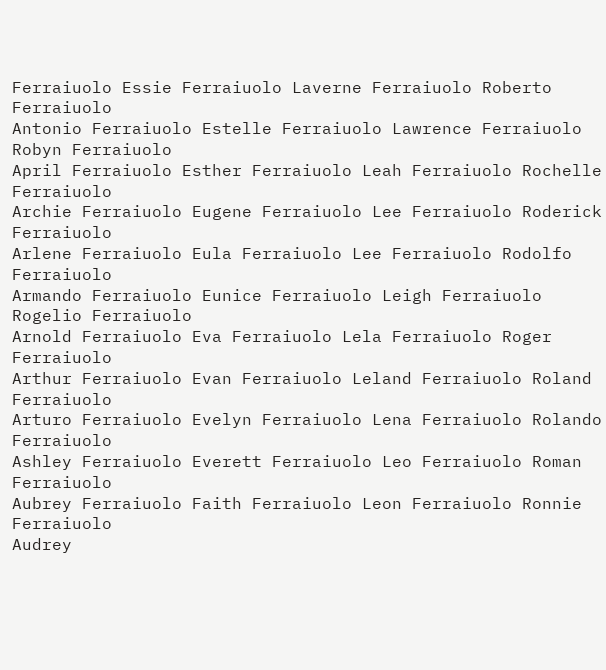Ferraiuolo Essie Ferraiuolo Laverne Ferraiuolo Roberto Ferraiuolo
Antonio Ferraiuolo Estelle Ferraiuolo Lawrence Ferraiuolo Robyn Ferraiuolo
April Ferraiuolo Esther Ferraiuolo Leah Ferraiuolo Rochelle Ferraiuolo
Archie Ferraiuolo Eugene Ferraiuolo Lee Ferraiuolo Roderick Ferraiuolo
Arlene Ferraiuolo Eula Ferraiuolo Lee Ferraiuolo Rodolfo Ferraiuolo
Armando Ferraiuolo Eunice Ferraiuolo Leigh Ferraiuolo Rogelio Ferraiuolo
Arnold Ferraiuolo Eva Ferraiuolo Lela Ferraiuolo Roger Ferraiuolo
Arthur Ferraiuolo Evan Ferraiuolo Leland Ferraiuolo Roland Ferraiuolo
Arturo Ferraiuolo Evelyn Ferraiuolo Lena Ferraiuolo Rolando Ferraiuolo
Ashley Ferraiuolo Everett Ferraiuolo Leo Ferraiuolo Roman Ferraiuolo
Aubrey Ferraiuolo Faith Ferraiuolo Leon Ferraiuolo Ronnie Ferraiuolo
Audrey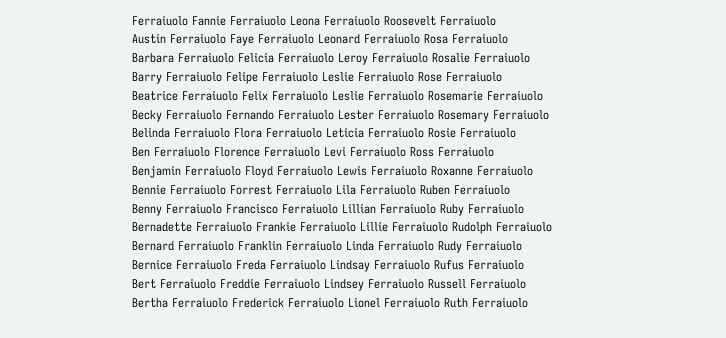Ferraiuolo Fannie Ferraiuolo Leona Ferraiuolo Roosevelt Ferraiuolo
Austin Ferraiuolo Faye Ferraiuolo Leonard Ferraiuolo Rosa Ferraiuolo
Barbara Ferraiuolo Felicia Ferraiuolo Leroy Ferraiuolo Rosalie Ferraiuolo
Barry Ferraiuolo Felipe Ferraiuolo Leslie Ferraiuolo Rose Ferraiuolo
Beatrice Ferraiuolo Felix Ferraiuolo Leslie Ferraiuolo Rosemarie Ferraiuolo
Becky Ferraiuolo Fernando Ferraiuolo Lester Ferraiuolo Rosemary Ferraiuolo
Belinda Ferraiuolo Flora Ferraiuolo Leticia Ferraiuolo Rosie Ferraiuolo
Ben Ferraiuolo Florence Ferraiuolo Levi Ferraiuolo Ross Ferraiuolo
Benjamin Ferraiuolo Floyd Ferraiuolo Lewis Ferraiuolo Roxanne Ferraiuolo
Bennie Ferraiuolo Forrest Ferraiuolo Lila Ferraiuolo Ruben Ferraiuolo
Benny Ferraiuolo Francisco Ferraiuolo Lillian Ferraiuolo Ruby Ferraiuolo
Bernadette Ferraiuolo Frankie Ferraiuolo Lillie Ferraiuolo Rudolph Ferraiuolo
Bernard Ferraiuolo Franklin Ferraiuolo Linda Ferraiuolo Rudy Ferraiuolo
Bernice Ferraiuolo Freda Ferraiuolo Lindsay Ferraiuolo Rufus Ferraiuolo
Bert Ferraiuolo Freddie Ferraiuolo Lindsey Ferraiuolo Russell Ferraiuolo
Bertha Ferraiuolo Frederick Ferraiuolo Lionel Ferraiuolo Ruth Ferraiuolo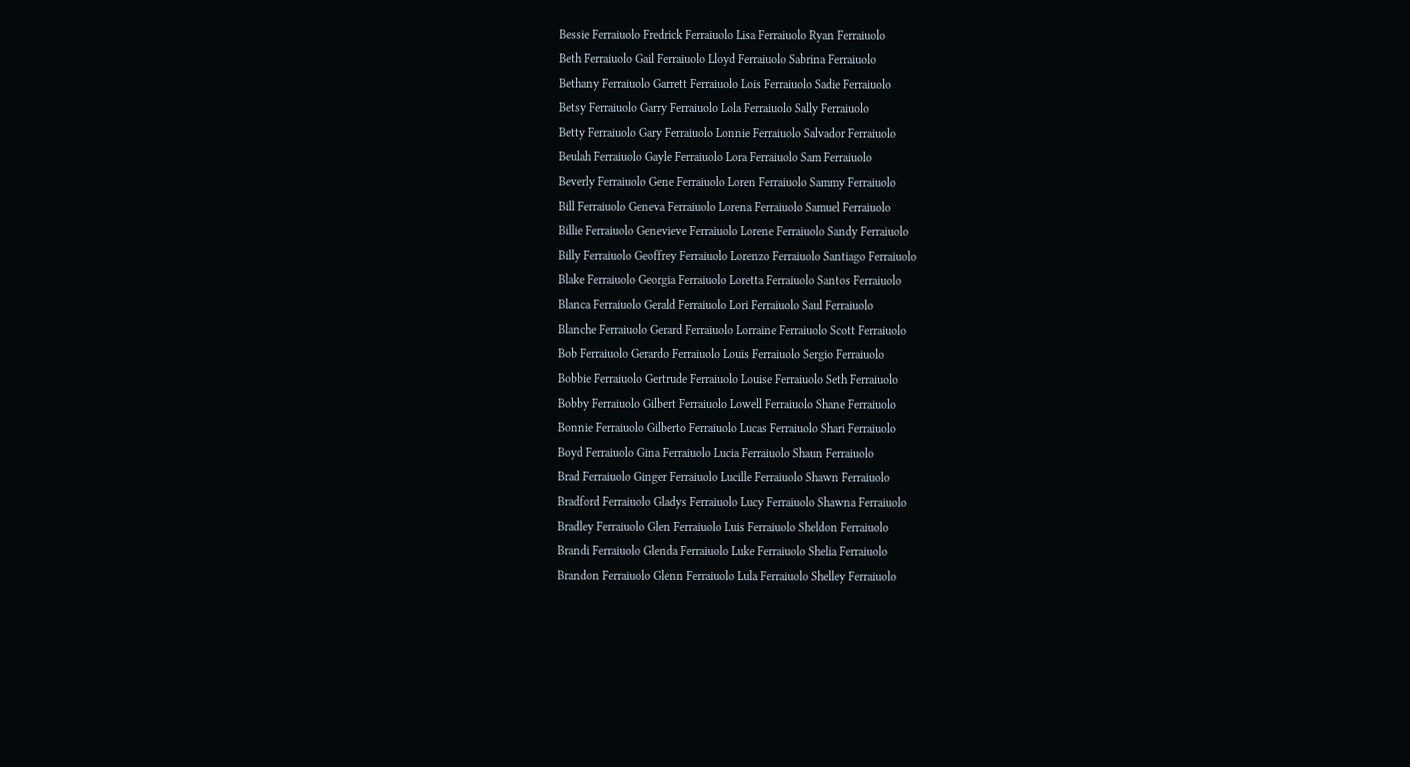Bessie Ferraiuolo Fredrick Ferraiuolo Lisa Ferraiuolo Ryan Ferraiuolo
Beth Ferraiuolo Gail Ferraiuolo Lloyd Ferraiuolo Sabrina Ferraiuolo
Bethany Ferraiuolo Garrett Ferraiuolo Lois Ferraiuolo Sadie Ferraiuolo
Betsy Ferraiuolo Garry Ferraiuolo Lola Ferraiuolo Sally Ferraiuolo
Betty Ferraiuolo Gary Ferraiuolo Lonnie Ferraiuolo Salvador Ferraiuolo
Beulah Ferraiuolo Gayle Ferraiuolo Lora Ferraiuolo Sam Ferraiuolo
Beverly Ferraiuolo Gene Ferraiuolo Loren Ferraiuolo Sammy Ferraiuolo
Bill Ferraiuolo Geneva Ferraiuolo Lorena Ferraiuolo Samuel Ferraiuolo
Billie Ferraiuolo Genevieve Ferraiuolo Lorene Ferraiuolo Sandy Ferraiuolo
Billy Ferraiuolo Geoffrey Ferraiuolo Lorenzo Ferraiuolo Santiago Ferraiuolo
Blake Ferraiuolo Georgia Ferraiuolo Loretta Ferraiuolo Santos Ferraiuolo
Blanca Ferraiuolo Gerald Ferraiuolo Lori Ferraiuolo Saul Ferraiuolo
Blanche Ferraiuolo Gerard Ferraiuolo Lorraine Ferraiuolo Scott Ferraiuolo
Bob Ferraiuolo Gerardo Ferraiuolo Louis Ferraiuolo Sergio Ferraiuolo
Bobbie Ferraiuolo Gertrude Ferraiuolo Louise Ferraiuolo Seth Ferraiuolo
Bobby Ferraiuolo Gilbert Ferraiuolo Lowell Ferraiuolo Shane Ferraiuolo
Bonnie Ferraiuolo Gilberto Ferraiuolo Lucas Ferraiuolo Shari Ferraiuolo
Boyd Ferraiuolo Gina Ferraiuolo Lucia Ferraiuolo Shaun Ferraiuolo
Brad Ferraiuolo Ginger Ferraiuolo Lucille Ferraiuolo Shawn Ferraiuolo
Bradford Ferraiuolo Gladys Ferraiuolo Lucy Ferraiuolo Shawna Ferraiuolo
Bradley Ferraiuolo Glen Ferraiuolo Luis Ferraiuolo Sheldon Ferraiuolo
Brandi Ferraiuolo Glenda Ferraiuolo Luke Ferraiuolo Shelia Ferraiuolo
Brandon Ferraiuolo Glenn Ferraiuolo Lula Ferraiuolo Shelley Ferraiuolo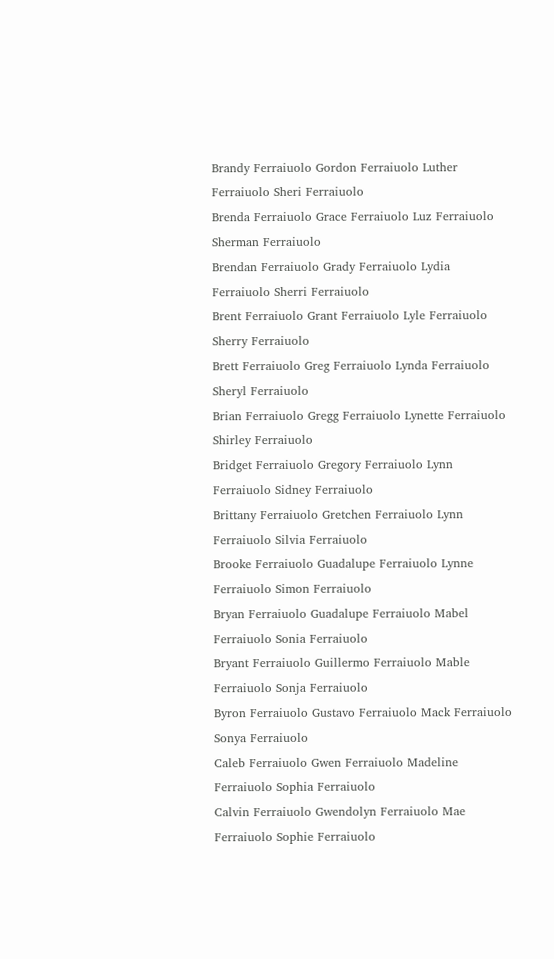Brandy Ferraiuolo Gordon Ferraiuolo Luther Ferraiuolo Sheri Ferraiuolo
Brenda Ferraiuolo Grace Ferraiuolo Luz Ferraiuolo Sherman Ferraiuolo
Brendan Ferraiuolo Grady Ferraiuolo Lydia Ferraiuolo Sherri Ferraiuolo
Brent Ferraiuolo Grant Ferraiuolo Lyle Ferraiuolo Sherry Ferraiuolo
Brett Ferraiuolo Greg Ferraiuolo Lynda Ferraiuolo Sheryl Ferraiuolo
Brian Ferraiuolo Gregg Ferraiuolo Lynette Ferraiuolo Shirley Ferraiuolo
Bridget Ferraiuolo Gregory Ferraiuolo Lynn Ferraiuolo Sidney Ferraiuolo
Brittany Ferraiuolo Gretchen Ferraiuolo Lynn Ferraiuolo Silvia Ferraiuolo
Brooke Ferraiuolo Guadalupe Ferraiuolo Lynne Ferraiuolo Simon Ferraiuolo
Bryan Ferraiuolo Guadalupe Ferraiuolo Mabel Ferraiuolo Sonia Ferraiuolo
Bryant Ferraiuolo Guillermo Ferraiuolo Mable Ferraiuolo Sonja Ferraiuolo
Byron Ferraiuolo Gustavo Ferraiuolo Mack Ferraiuolo Sonya Ferraiuolo
Caleb Ferraiuolo Gwen Ferraiuolo Madeline Ferraiuolo Sophia Ferraiuolo
Calvin Ferraiuolo Gwendolyn Ferraiuolo Mae Ferraiuolo Sophie Ferraiuolo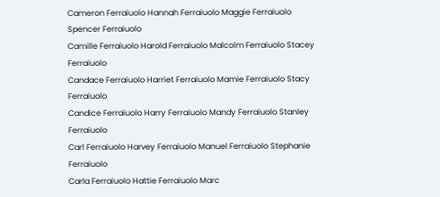Cameron Ferraiuolo Hannah Ferraiuolo Maggie Ferraiuolo Spencer Ferraiuolo
Camille Ferraiuolo Harold Ferraiuolo Malcolm Ferraiuolo Stacey Ferraiuolo
Candace Ferraiuolo Harriet Ferraiuolo Mamie Ferraiuolo Stacy Ferraiuolo
Candice Ferraiuolo Harry Ferraiuolo Mandy Ferraiuolo Stanley Ferraiuolo
Carl Ferraiuolo Harvey Ferraiuolo Manuel Ferraiuolo Stephanie Ferraiuolo
Carla Ferraiuolo Hattie Ferraiuolo Marc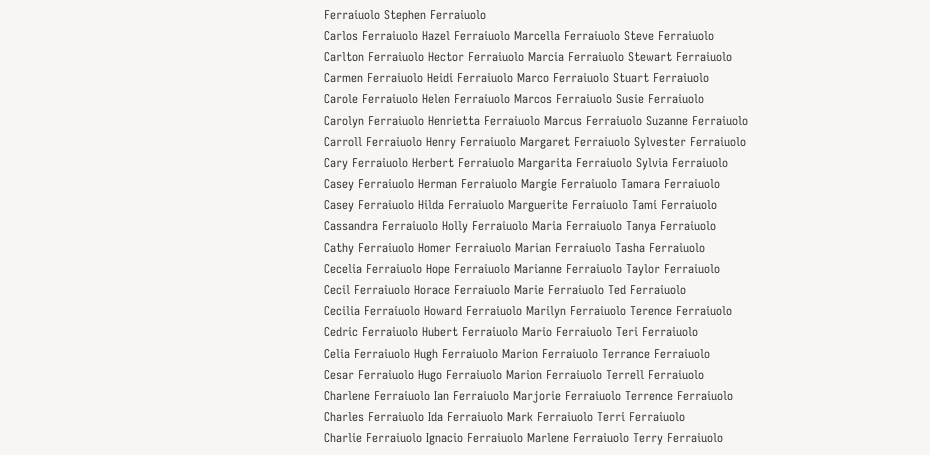Ferraiuolo Stephen Ferraiuolo
Carlos Ferraiuolo Hazel Ferraiuolo Marcella Ferraiuolo Steve Ferraiuolo
Carlton Ferraiuolo Hector Ferraiuolo Marcia Ferraiuolo Stewart Ferraiuolo
Carmen Ferraiuolo Heidi Ferraiuolo Marco Ferraiuolo Stuart Ferraiuolo
Carole Ferraiuolo Helen Ferraiuolo Marcos Ferraiuolo Susie Ferraiuolo
Carolyn Ferraiuolo Henrietta Ferraiuolo Marcus Ferraiuolo Suzanne Ferraiuolo
Carroll Ferraiuolo Henry Ferraiuolo Margaret Ferraiuolo Sylvester Ferraiuolo
Cary Ferraiuolo Herbert Ferraiuolo Margarita Ferraiuolo Sylvia Ferraiuolo
Casey Ferraiuolo Herman Ferraiuolo Margie Ferraiuolo Tamara Ferraiuolo
Casey Ferraiuolo Hilda Ferraiuolo Marguerite Ferraiuolo Tami Ferraiuolo
Cassandra Ferraiuolo Holly Ferraiuolo Maria Ferraiuolo Tanya Ferraiuolo
Cathy Ferraiuolo Homer Ferraiuolo Marian Ferraiuolo Tasha Ferraiuolo
Cecelia Ferraiuolo Hope Ferraiuolo Marianne Ferraiuolo Taylor Ferraiuolo
Cecil Ferraiuolo Horace Ferraiuolo Marie Ferraiuolo Ted Ferraiuolo
Cecilia Ferraiuolo Howard Ferraiuolo Marilyn Ferraiuolo Terence Ferraiuolo
Cedric Ferraiuolo Hubert Ferraiuolo Mario Ferraiuolo Teri Ferraiuolo
Celia Ferraiuolo Hugh Ferraiuolo Marion Ferraiuolo Terrance Ferraiuolo
Cesar Ferraiuolo Hugo Ferraiuolo Marion Ferraiuolo Terrell Ferraiuolo
Charlene Ferraiuolo Ian Ferraiuolo Marjorie Ferraiuolo Terrence Ferraiuolo
Charles Ferraiuolo Ida Ferraiuolo Mark Ferraiuolo Terri Ferraiuolo
Charlie Ferraiuolo Ignacio Ferraiuolo Marlene Ferraiuolo Terry Ferraiuolo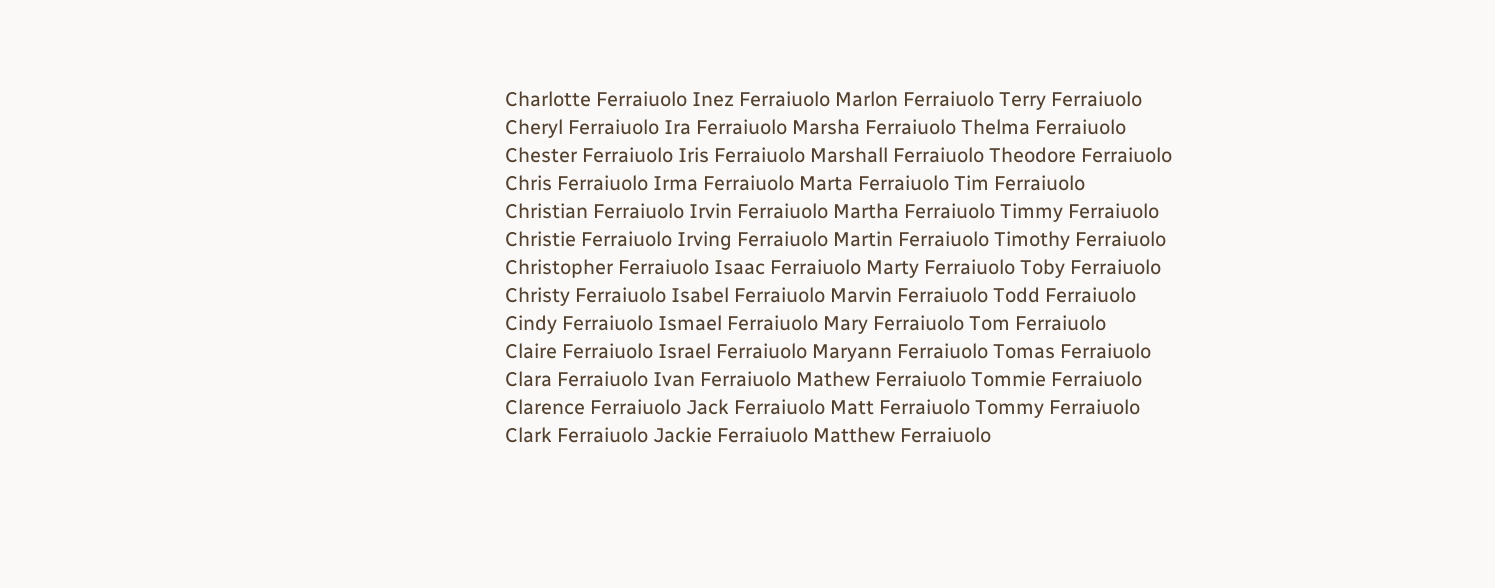Charlotte Ferraiuolo Inez Ferraiuolo Marlon Ferraiuolo Terry Ferraiuolo
Cheryl Ferraiuolo Ira Ferraiuolo Marsha Ferraiuolo Thelma Ferraiuolo
Chester Ferraiuolo Iris Ferraiuolo Marshall Ferraiuolo Theodore Ferraiuolo
Chris Ferraiuolo Irma Ferraiuolo Marta Ferraiuolo Tim Ferraiuolo
Christian Ferraiuolo Irvin Ferraiuolo Martha Ferraiuolo Timmy Ferraiuolo
Christie Ferraiuolo Irving Ferraiuolo Martin Ferraiuolo Timothy Ferraiuolo
Christopher Ferraiuolo Isaac Ferraiuolo Marty Ferraiuolo Toby Ferraiuolo
Christy Ferraiuolo Isabel Ferraiuolo Marvin Ferraiuolo Todd Ferraiuolo
Cindy Ferraiuolo Ismael Ferraiuolo Mary Ferraiuolo Tom Ferraiuolo
Claire Ferraiuolo Israel Ferraiuolo Maryann Ferraiuolo Tomas Ferraiuolo
Clara Ferraiuolo Ivan Ferraiuolo Mathew Ferraiuolo Tommie Ferraiuolo
Clarence Ferraiuolo Jack Ferraiuolo Matt Ferraiuolo Tommy Ferraiuolo
Clark Ferraiuolo Jackie Ferraiuolo Matthew Ferraiuolo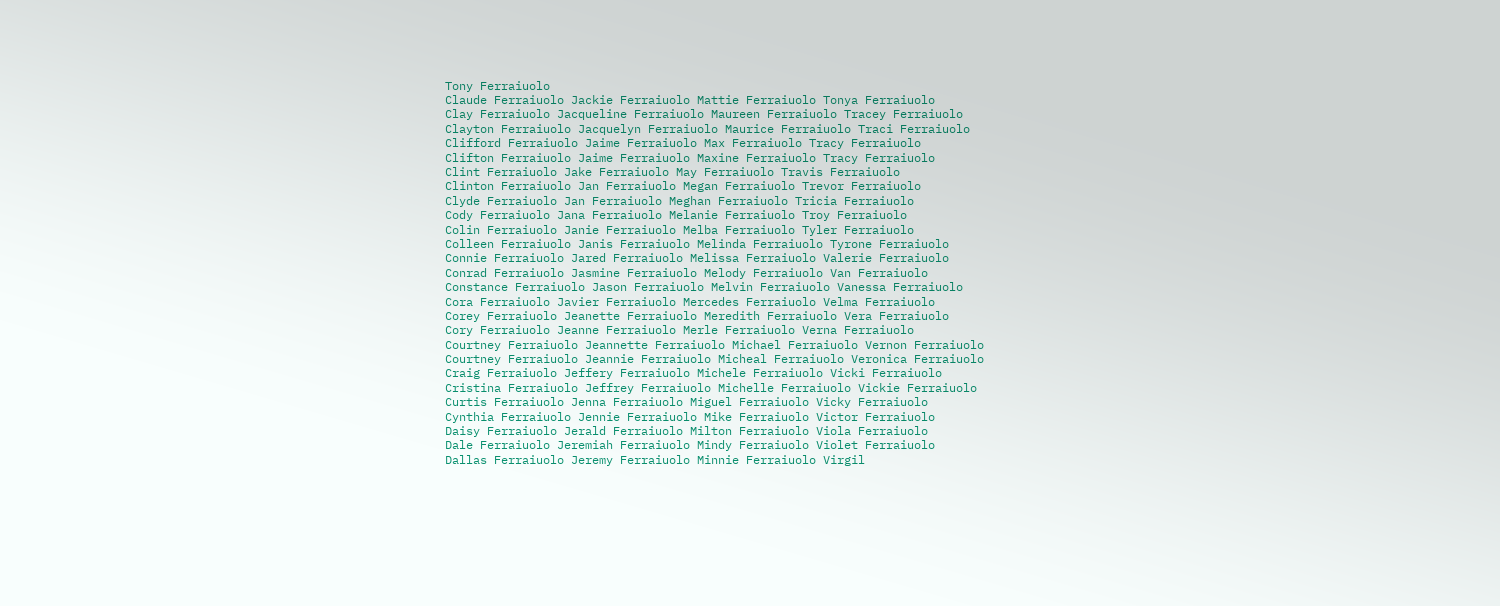Tony Ferraiuolo
Claude Ferraiuolo Jackie Ferraiuolo Mattie Ferraiuolo Tonya Ferraiuolo
Clay Ferraiuolo Jacqueline Ferraiuolo Maureen Ferraiuolo Tracey Ferraiuolo
Clayton Ferraiuolo Jacquelyn Ferraiuolo Maurice Ferraiuolo Traci Ferraiuolo
Clifford Ferraiuolo Jaime Ferraiuolo Max Ferraiuolo Tracy Ferraiuolo
Clifton Ferraiuolo Jaime Ferraiuolo Maxine Ferraiuolo Tracy Ferraiuolo
Clint Ferraiuolo Jake Ferraiuolo May Ferraiuolo Travis Ferraiuolo
Clinton Ferraiuolo Jan Ferraiuolo Megan Ferraiuolo Trevor Ferraiuolo
Clyde Ferraiuolo Jan Ferraiuolo Meghan Ferraiuolo Tricia Ferraiuolo
Cody Ferraiuolo Jana Ferraiuolo Melanie Ferraiuolo Troy Ferraiuolo
Colin Ferraiuolo Janie Ferraiuolo Melba Ferraiuolo Tyler Ferraiuolo
Colleen Ferraiuolo Janis Ferraiuolo Melinda Ferraiuolo Tyrone Ferraiuolo
Connie Ferraiuolo Jared Ferraiuolo Melissa Ferraiuolo Valerie Ferraiuolo
Conrad Ferraiuolo Jasmine Ferraiuolo Melody Ferraiuolo Van Ferraiuolo
Constance Ferraiuolo Jason Ferraiuolo Melvin Ferraiuolo Vanessa Ferraiuolo
Cora Ferraiuolo Javier Ferraiuolo Mercedes Ferraiuolo Velma Ferraiuolo
Corey Ferraiuolo Jeanette Ferraiuolo Meredith Ferraiuolo Vera Ferraiuolo
Cory Ferraiuolo Jeanne Ferraiuolo Merle Ferraiuolo Verna Ferraiuolo
Courtney Ferraiuolo Jeannette Ferraiuolo Michael Ferraiuolo Vernon Ferraiuolo
Courtney Ferraiuolo Jeannie Ferraiuolo Micheal Ferraiuolo Veronica Ferraiuolo
Craig Ferraiuolo Jeffery Ferraiuolo Michele Ferraiuolo Vicki Ferraiuolo
Cristina Ferraiuolo Jeffrey Ferraiuolo Michelle Ferraiuolo Vickie Ferraiuolo
Curtis Ferraiuolo Jenna Ferraiuolo Miguel Ferraiuolo Vicky Ferraiuolo
Cynthia Ferraiuolo Jennie Ferraiuolo Mike Ferraiuolo Victor Ferraiuolo
Daisy Ferraiuolo Jerald Ferraiuolo Milton Ferraiuolo Viola Ferraiuolo
Dale Ferraiuolo Jeremiah Ferraiuolo Mindy Ferraiuolo Violet Ferraiuolo
Dallas Ferraiuolo Jeremy Ferraiuolo Minnie Ferraiuolo Virgil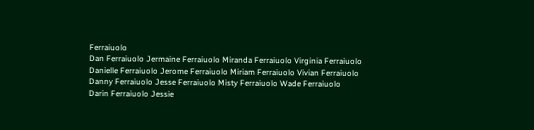Ferraiuolo
Dan Ferraiuolo Jermaine Ferraiuolo Miranda Ferraiuolo Virginia Ferraiuolo
Danielle Ferraiuolo Jerome Ferraiuolo Miriam Ferraiuolo Vivian Ferraiuolo
Danny Ferraiuolo Jesse Ferraiuolo Misty Ferraiuolo Wade Ferraiuolo
Darin Ferraiuolo Jessie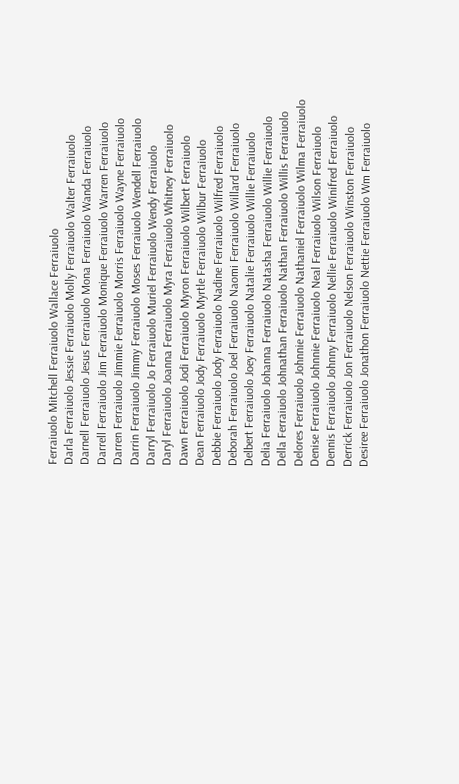Ferraiuolo Mitchell Ferraiuolo Wallace Ferraiuolo
Darla Ferraiuolo Jessie Ferraiuolo Molly Ferraiuolo Walter Ferraiuolo
Darnell Ferraiuolo Jesus Ferraiuolo Mona Ferraiuolo Wanda Ferraiuolo
Darrell Ferraiuolo Jim Ferraiuolo Monique Ferraiuolo Warren Ferraiuolo
Darren Ferraiuolo Jimmie Ferraiuolo Morris Ferraiuolo Wayne Ferraiuolo
Darrin Ferraiuolo Jimmy Ferraiuolo Moses Ferraiuolo Wendell Ferraiuolo
Darryl Ferraiuolo Jo Ferraiuolo Muriel Ferraiuolo Wendy Ferraiuolo
Daryl Ferraiuolo Joanna Ferraiuolo Myra Ferraiuolo Whitney Ferraiuolo
Dawn Ferraiuolo Jodi Ferraiuolo Myron Ferraiuolo Wilbert Ferraiuolo
Dean Ferraiuolo Jody Ferraiuolo Myrtle Ferraiuolo Wilbur Ferraiuolo
Debbie Ferraiuolo Jody Ferraiuolo Nadine Ferraiuolo Wilfred Ferraiuolo
Deborah Ferraiuolo Joel Ferraiuolo Naomi Ferraiuolo Willard Ferraiuolo
Delbert Ferraiuolo Joey Ferraiuolo Natalie Ferraiuolo Willie Ferraiuolo
Delia Ferraiuolo Johanna Ferraiuolo Natasha Ferraiuolo Willie Ferraiuolo
Della Ferraiuolo Johnathan Ferraiuolo Nathan Ferraiuolo Willis Ferraiuolo
Delores Ferraiuolo Johnnie Ferraiuolo Nathaniel Ferraiuolo Wilma Ferraiuolo
Denise Ferraiuolo Johnnie Ferraiuolo Neal Ferraiuolo Wilson Ferraiuolo
Dennis Ferraiuolo Johnny Ferraiuolo Nellie Ferraiuolo Winifred Ferraiuolo
Derrick Ferraiuolo Jon Ferraiuolo Nelson Ferraiuolo Winston Ferraiuolo
Desiree Ferraiuolo Jonathon Ferraiuolo Nettie Ferraiuolo Wm Ferraiuolo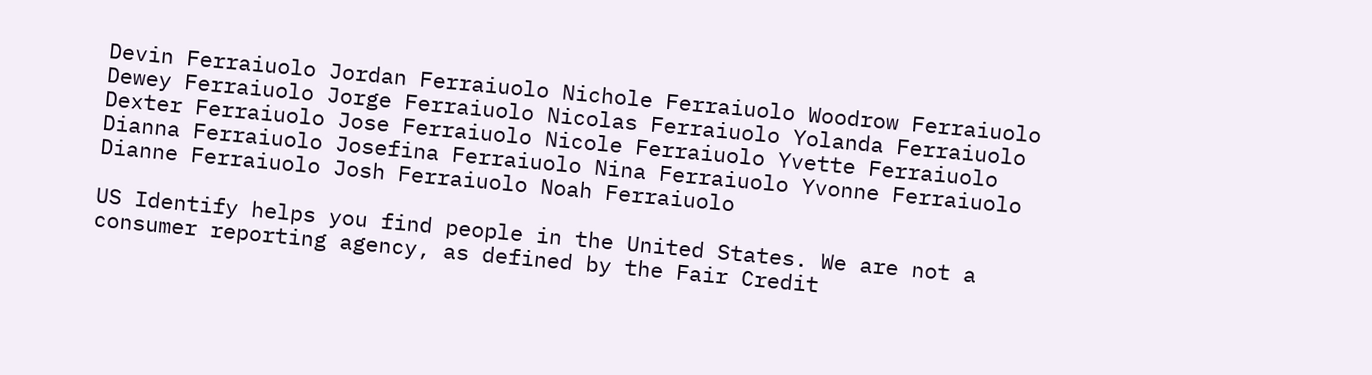Devin Ferraiuolo Jordan Ferraiuolo Nichole Ferraiuolo Woodrow Ferraiuolo
Dewey Ferraiuolo Jorge Ferraiuolo Nicolas Ferraiuolo Yolanda Ferraiuolo
Dexter Ferraiuolo Jose Ferraiuolo Nicole Ferraiuolo Yvette Ferraiuolo
Dianna Ferraiuolo Josefina Ferraiuolo Nina Ferraiuolo Yvonne Ferraiuolo
Dianne Ferraiuolo Josh Ferraiuolo Noah Ferraiuolo

US Identify helps you find people in the United States. We are not a consumer reporting agency, as defined by the Fair Credit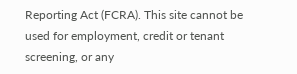Reporting Act (FCRA). This site cannot be used for employment, credit or tenant screening, or any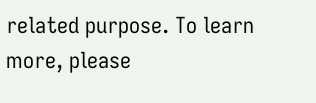related purpose. To learn more, please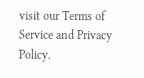visit our Terms of Service and Privacy Policy.